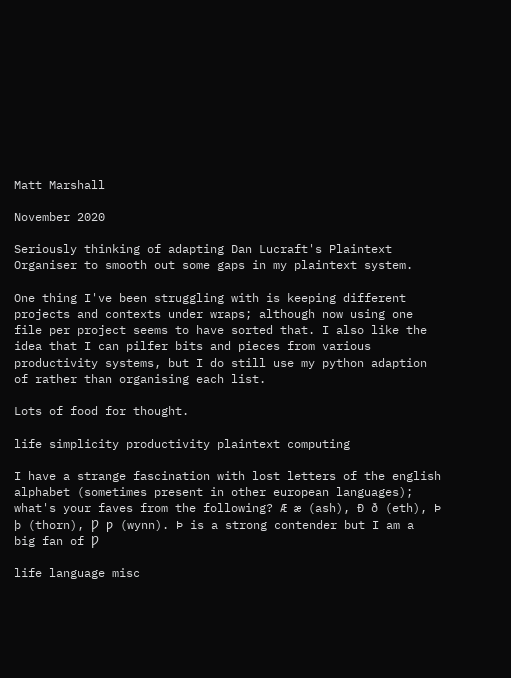Matt Marshall

November 2020

Seriously thinking of adapting Dan Lucraft's Plaintext Organiser to smooth out some gaps in my plaintext system.

One thing I've been struggling with is keeping different projects and contexts under wraps; although now using one file per project seems to have sorted that. I also like the idea that I can pilfer bits and pieces from various productivity systems, but I do still use my python adaption of rather than organising each list.

Lots of food for thought.

life simplicity productivity plaintext computing

I have a strange fascination with lost letters of the english alphabet (sometimes present in other european languages); what's your faves from the following? Æ æ (ash), Ð ð (eth), Þ þ (thorn), Ƿ ƿ (wynn). Þ is a strong contender but I am a big fan of Ƿ

life language misc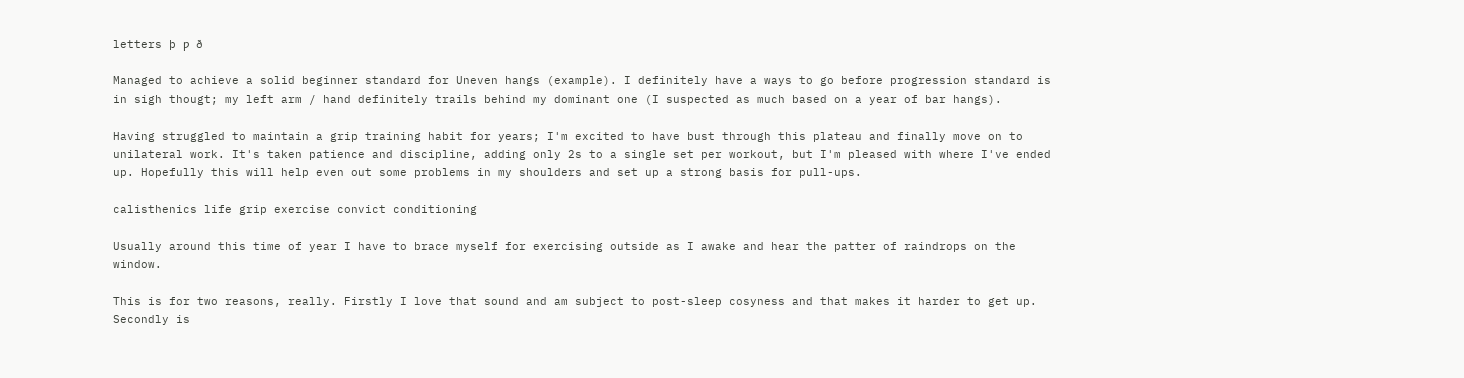letters þ ƿ ð

Managed to achieve a solid beginner standard for Uneven hangs (example). I definitely have a ways to go before progression standard is in sigh thougt; my left arm / hand definitely trails behind my dominant one (I suspected as much based on a year of bar hangs).

Having struggled to maintain a grip training habit for years; I'm excited to have bust through this plateau and finally move on to unilateral work. It's taken patience and discipline, adding only 2s to a single set per workout, but I'm pleased with where I've ended up. Hopefully this will help even out some problems in my shoulders and set up a strong basis for pull-ups.

calisthenics life grip exercise convict conditioning

Usually around this time of year I have to brace myself for exercising outside as I awake and hear the patter of raindrops on the window.

This is for two reasons, really. Firstly I love that sound and am subject to post-sleep cosyness and that makes it harder to get up. Secondly is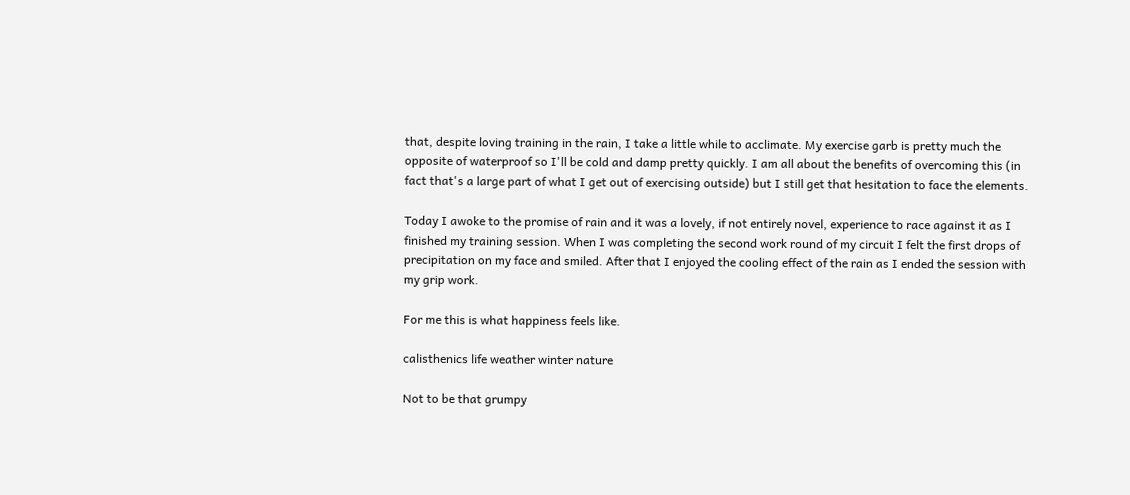that, despite loving training in the rain, I take a little while to acclimate. My exercise garb is pretty much the opposite of waterproof so I'll be cold and damp pretty quickly. I am all about the benefits of overcoming this (in fact that's a large part of what I get out of exercising outside) but I still get that hesitation to face the elements.

Today I awoke to the promise of rain and it was a lovely, if not entirely novel, experience to race against it as I finished my training session. When I was completing the second work round of my circuit I felt the first drops of precipitation on my face and smiled. After that I enjoyed the cooling effect of the rain as I ended the session with my grip work.

For me this is what happiness feels like.

calisthenics life weather winter nature

Not to be that grumpy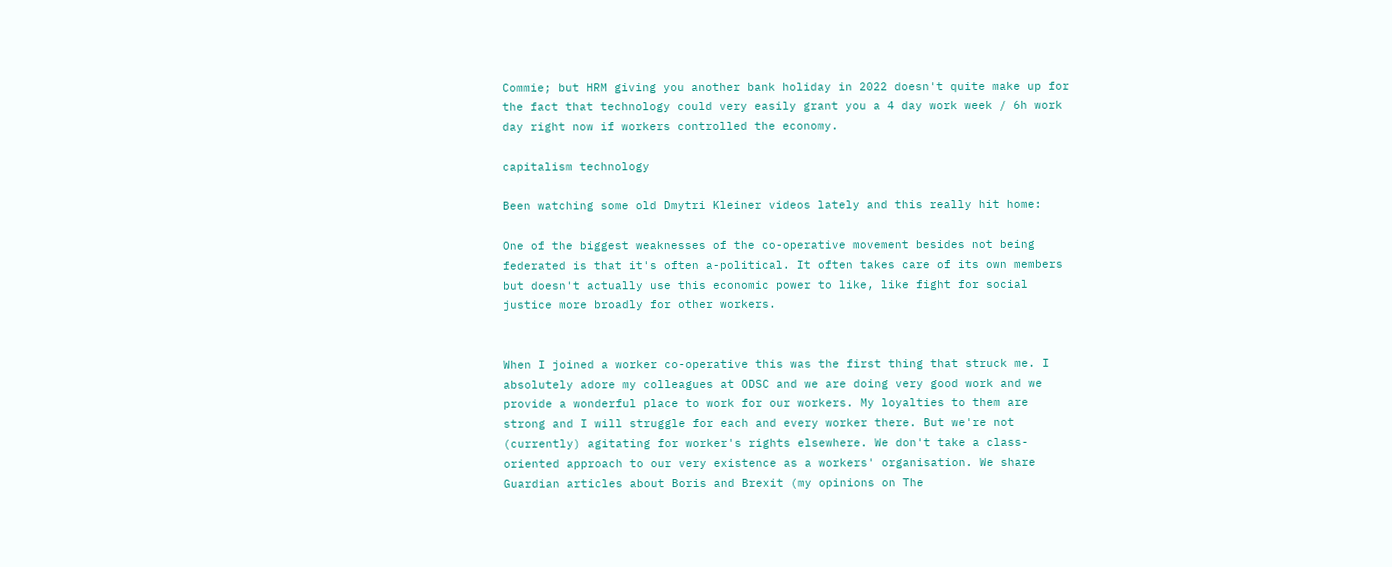Commie; but HRM giving you another bank holiday in 2022 doesn't quite make up for the fact that technology could very easily grant you a 4 day work week / 6h work day right now if workers controlled the economy.

capitalism technology

Been watching some old Dmytri Kleiner videos lately and this really hit home:

One of the biggest weaknesses of the co-operative movement besides not being federated is that it's often a-political. It often takes care of its own members but doesn't actually use this economic power to like, like fight for social justice more broadly for other workers.


When I joined a worker co-operative this was the first thing that struck me. I absolutely adore my colleagues at ODSC and we are doing very good work and we provide a wonderful place to work for our workers. My loyalties to them are strong and I will struggle for each and every worker there. But we're not (currently) agitating for worker's rights elsewhere. We don't take a class-oriented approach to our very existence as a workers' organisation. We share Guardian articles about Boris and Brexit (my opinions on The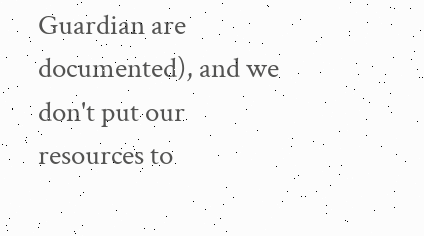Guardian are documented), and we don't put our resources to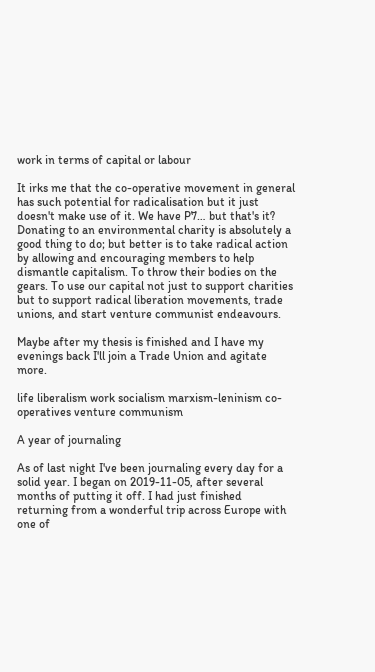work in terms of capital or labour

It irks me that the co-operative movement in general has such potential for radicalisation but it just doesn't make use of it. We have P7… but that's it? Donating to an environmental charity is absolutely a good thing to do; but better is to take radical action by allowing and encouraging members to help dismantle capitalism. To throw their bodies on the gears. To use our capital not just to support charities but to support radical liberation movements, trade unions, and start venture communist endeavours.

Maybe after my thesis is finished and I have my evenings back I'll join a Trade Union and agitate more.

life liberalism work socialism marxism-leninism co-operatives venture communism

A year of journaling

As of last night I've been journaling every day for a solid year. I began on 2019-11-05, after several months of putting it off. I had just finished returning from a wonderful trip across Europe with one of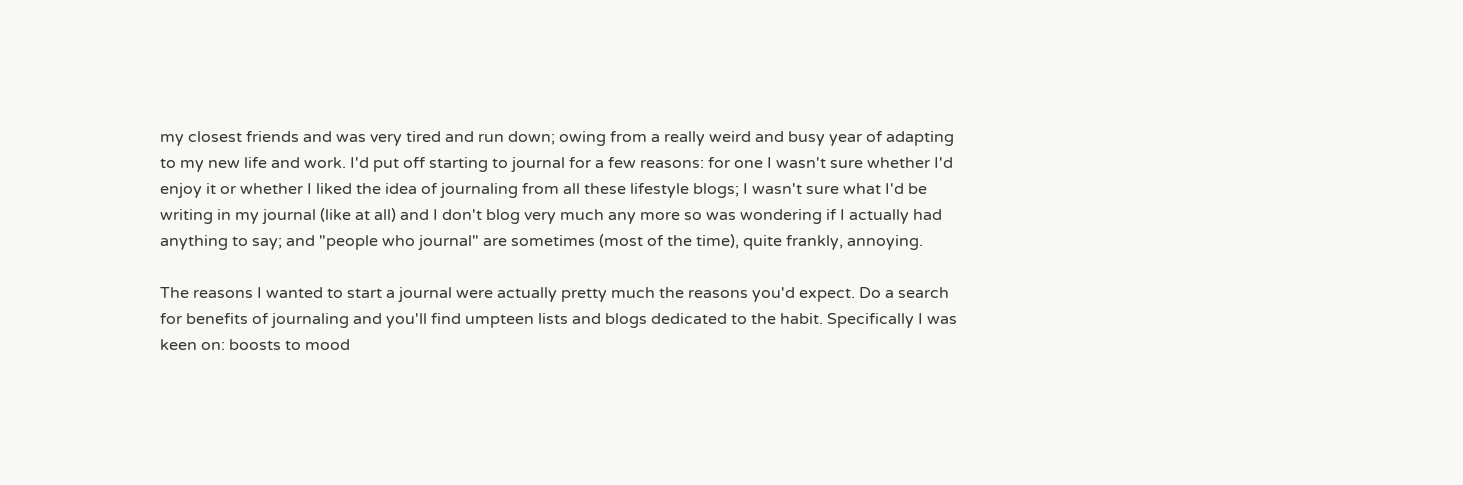my closest friends and was very tired and run down; owing from a really weird and busy year of adapting to my new life and work. I'd put off starting to journal for a few reasons: for one I wasn't sure whether I'd enjoy it or whether I liked the idea of journaling from all these lifestyle blogs; I wasn't sure what I'd be writing in my journal (like at all) and I don't blog very much any more so was wondering if I actually had anything to say; and "people who journal" are sometimes (most of the time), quite frankly, annoying.

The reasons I wanted to start a journal were actually pretty much the reasons you'd expect. Do a search for benefits of journaling and you'll find umpteen lists and blogs dedicated to the habit. Specifically I was keen on: boosts to mood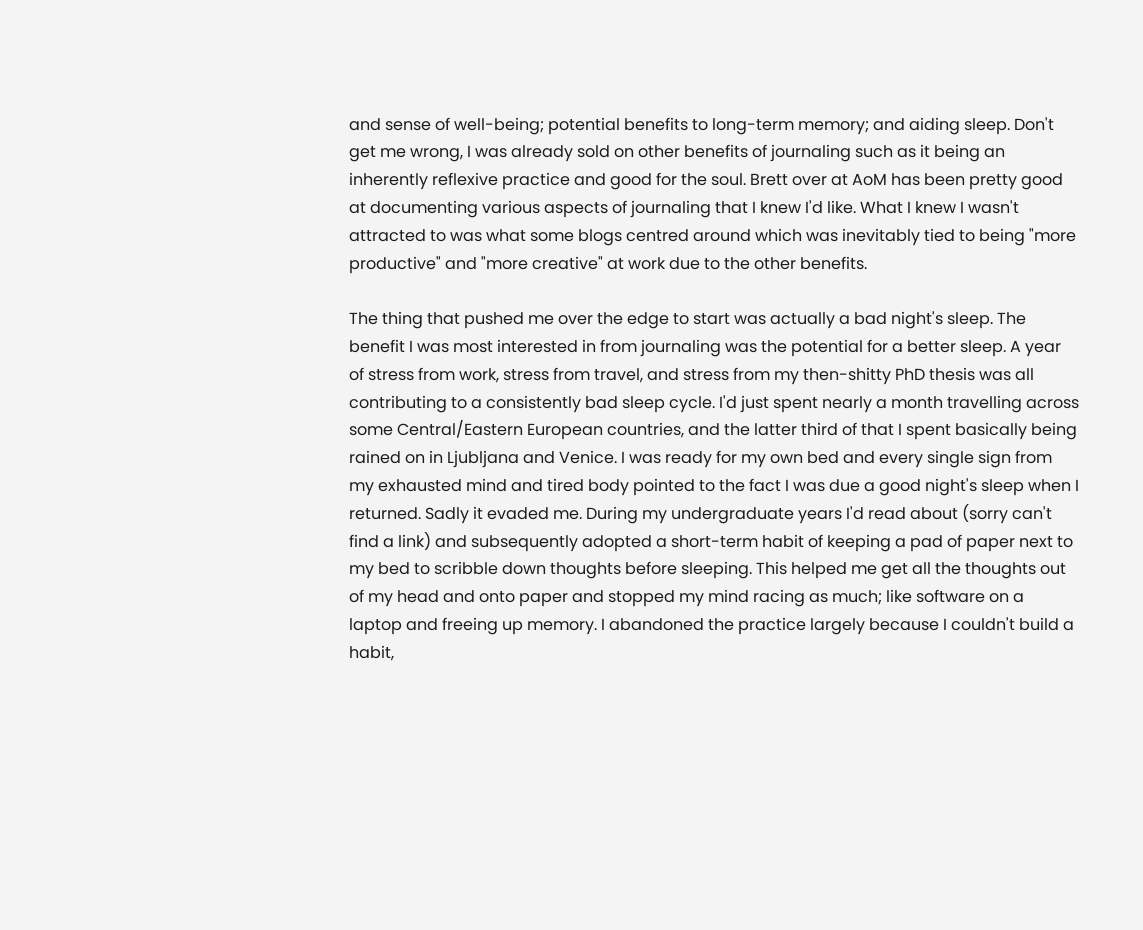and sense of well-being; potential benefits to long-term memory; and aiding sleep. Don't get me wrong, I was already sold on other benefits of journaling such as it being an inherently reflexive practice and good for the soul. Brett over at AoM has been pretty good at documenting various aspects of journaling that I knew I'd like. What I knew I wasn't attracted to was what some blogs centred around which was inevitably tied to being "more productive" and "more creative" at work due to the other benefits.

The thing that pushed me over the edge to start was actually a bad night's sleep. The benefit I was most interested in from journaling was the potential for a better sleep. A year of stress from work, stress from travel, and stress from my then-shitty PhD thesis was all contributing to a consistently bad sleep cycle. I'd just spent nearly a month travelling across some Central/Eastern European countries, and the latter third of that I spent basically being rained on in Ljubljana and Venice. I was ready for my own bed and every single sign from my exhausted mind and tired body pointed to the fact I was due a good night's sleep when I returned. Sadly it evaded me. During my undergraduate years I'd read about (sorry can't find a link) and subsequently adopted a short-term habit of keeping a pad of paper next to my bed to scribble down thoughts before sleeping. This helped me get all the thoughts out of my head and onto paper and stopped my mind racing as much; like software on a laptop and freeing up memory. I abandoned the practice largely because I couldn't build a habit,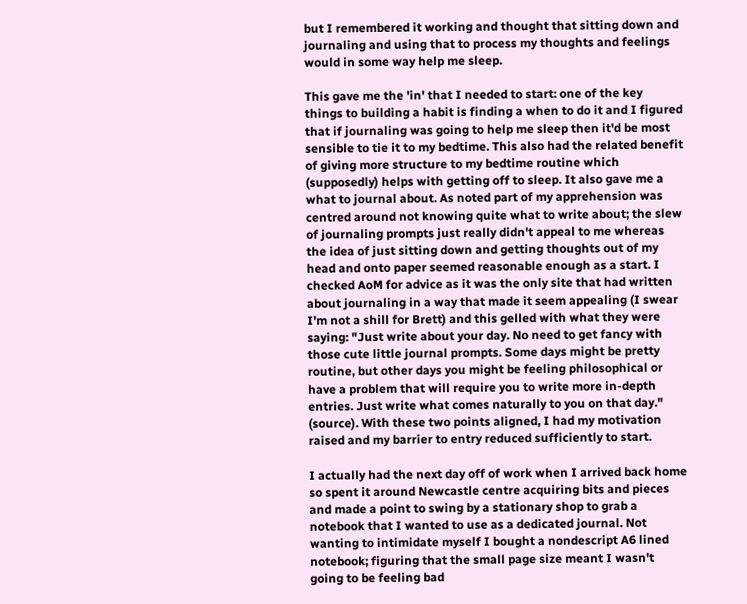but I remembered it working and thought that sitting down and journaling and using that to process my thoughts and feelings would in some way help me sleep.

This gave me the 'in' that I needed to start: one of the key things to building a habit is finding a when to do it and I figured that if journaling was going to help me sleep then it'd be most sensible to tie it to my bedtime. This also had the related benefit of giving more structure to my bedtime routine which (supposedly) helps with getting off to sleep. It also gave me a what to journal about. As noted part of my apprehension was centred around not knowing quite what to write about; the slew of journaling prompts just really didn't appeal to me whereas the idea of just sitting down and getting thoughts out of my head and onto paper seemed reasonable enough as a start. I checked AoM for advice as it was the only site that had written about journaling in a way that made it seem appealing (I swear I'm not a shill for Brett) and this gelled with what they were saying: "Just write about your day. No need to get fancy with those cute little journal prompts. Some days might be pretty routine, but other days you might be feeling philosophical or have a problem that will require you to write more in-depth entries. Just write what comes naturally to you on that day." (source). With these two points aligned, I had my motivation raised and my barrier to entry reduced sufficiently to start.

I actually had the next day off of work when I arrived back home so spent it around Newcastle centre acquiring bits and pieces and made a point to swing by a stationary shop to grab a notebook that I wanted to use as a dedicated journal. Not wanting to intimidate myself I bought a nondescript A6 lined notebook; figuring that the small page size meant I wasn't going to be feeling bad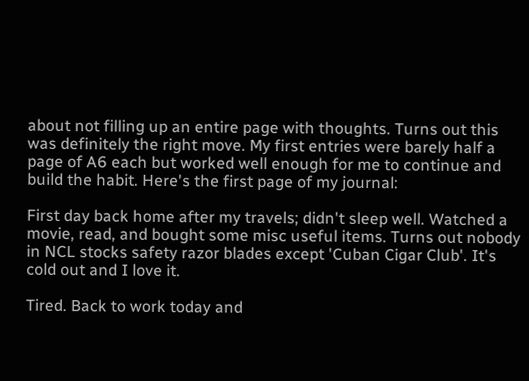about not filling up an entire page with thoughts. Turns out this was definitely the right move. My first entries were barely half a page of A6 each but worked well enough for me to continue and build the habit. Here's the first page of my journal:

First day back home after my travels; didn't sleep well. Watched a movie, read, and bought some misc useful items. Turns out nobody in NCL stocks safety razor blades except 'Cuban Cigar Club'. It's cold out and I love it.

Tired. Back to work today and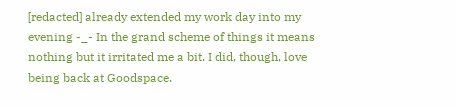[redacted] already extended my work day into my evening -_- In the grand scheme of things it means nothing but it irritated me a bit. I did, though, love being back at Goodspace.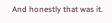And honestly that was it.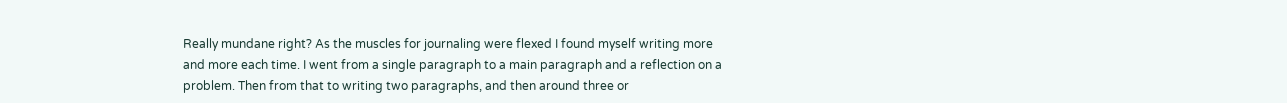Really mundane right? As the muscles for journaling were flexed I found myself writing more and more each time. I went from a single paragraph to a main paragraph and a reflection on a problem. Then from that to writing two paragraphs, and then around three or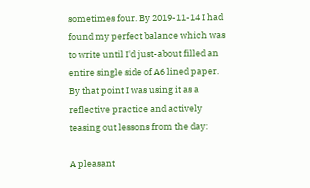sometimes four. By 2019-11-14 I had found my perfect balance which was to write until I'd just-about filled an entire single side of A6 lined paper. By that point I was using it as a reflective practice and actively teasing out lessons from the day:

A pleasant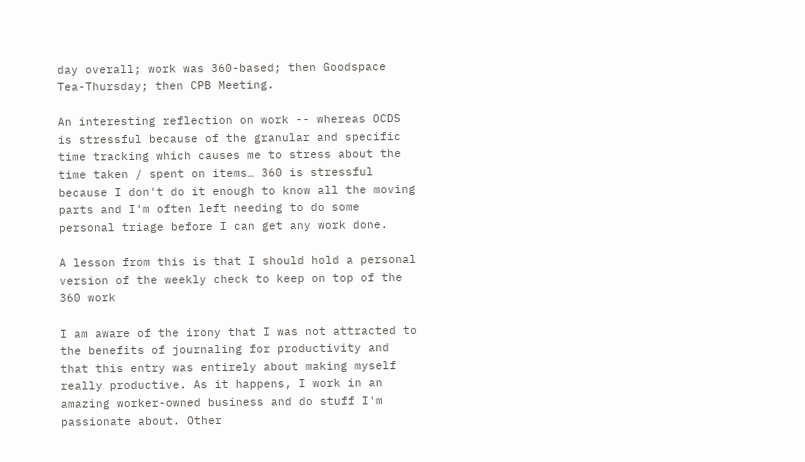day overall; work was 360-based; then Goodspace Tea-Thursday; then CPB Meeting.

An interesting reflection on work -- whereas OCDS is stressful because of the granular and specific time tracking which causes me to stress about the time taken / spent on items… 360 is stressful because I don't do it enough to know all the moving parts and I'm often left needing to do some personal triage before I can get any work done.

A lesson from this is that I should hold a personal version of the weekly check to keep on top of the 360 work

I am aware of the irony that I was not attracted to the benefits of journaling for productivity and that this entry was entirely about making myself really productive. As it happens, I work in an amazing worker-owned business and do stuff I'm passionate about. Other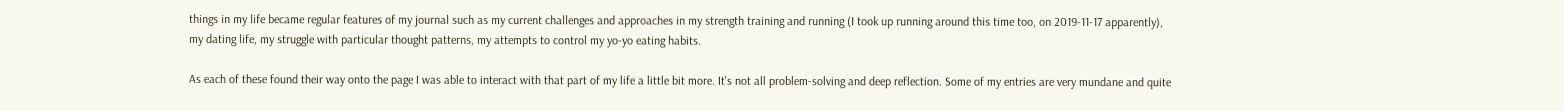things in my life became regular features of my journal such as my current challenges and approaches in my strength training and running (I took up running around this time too, on 2019-11-17 apparently), my dating life, my struggle with particular thought patterns, my attempts to control my yo-yo eating habits.

As each of these found their way onto the page I was able to interact with that part of my life a little bit more. It's not all problem-solving and deep reflection. Some of my entries are very mundane and quite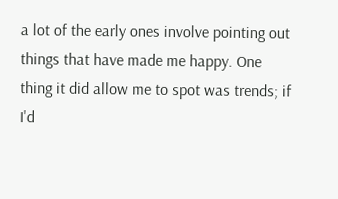a lot of the early ones involve pointing out things that have made me happy. One thing it did allow me to spot was trends; if I'd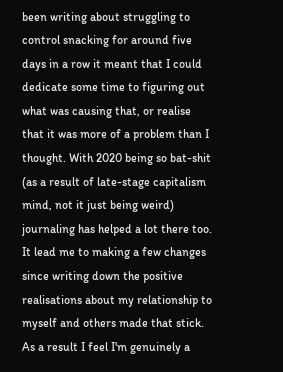been writing about struggling to control snacking for around five days in a row it meant that I could dedicate some time to figuring out what was causing that, or realise that it was more of a problem than I thought. With 2020 being so bat-shit (as a result of late-stage capitalism mind, not it just being weird) journaling has helped a lot there too. It lead me to making a few changes since writing down the positive realisations about my relationship to myself and others made that stick. As a result I feel I'm genuinely a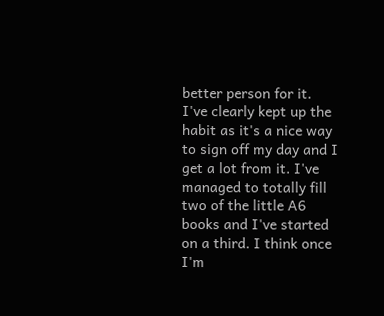better person for it. I've clearly kept up the habit as it's a nice way to sign off my day and I get a lot from it. I've managed to totally fill two of the little A6 books and I've started on a third. I think once I'm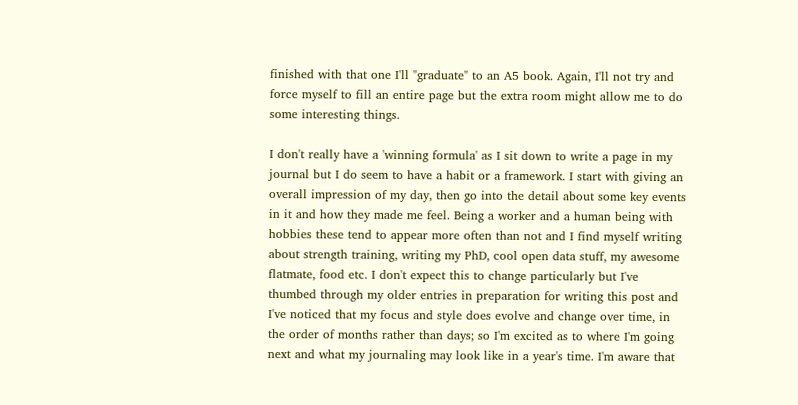finished with that one I'll "graduate" to an A5 book. Again, I'll not try and force myself to fill an entire page but the extra room might allow me to do some interesting things.

I don't really have a 'winning formula' as I sit down to write a page in my journal but I do seem to have a habit or a framework. I start with giving an overall impression of my day, then go into the detail about some key events in it and how they made me feel. Being a worker and a human being with hobbies these tend to appear more often than not and I find myself writing about strength training, writing my PhD, cool open data stuff, my awesome flatmate, food etc. I don't expect this to change particularly but I've thumbed through my older entries in preparation for writing this post and I've noticed that my focus and style does evolve and change over time, in the order of months rather than days; so I'm excited as to where I'm going next and what my journaling may look like in a year's time. I'm aware that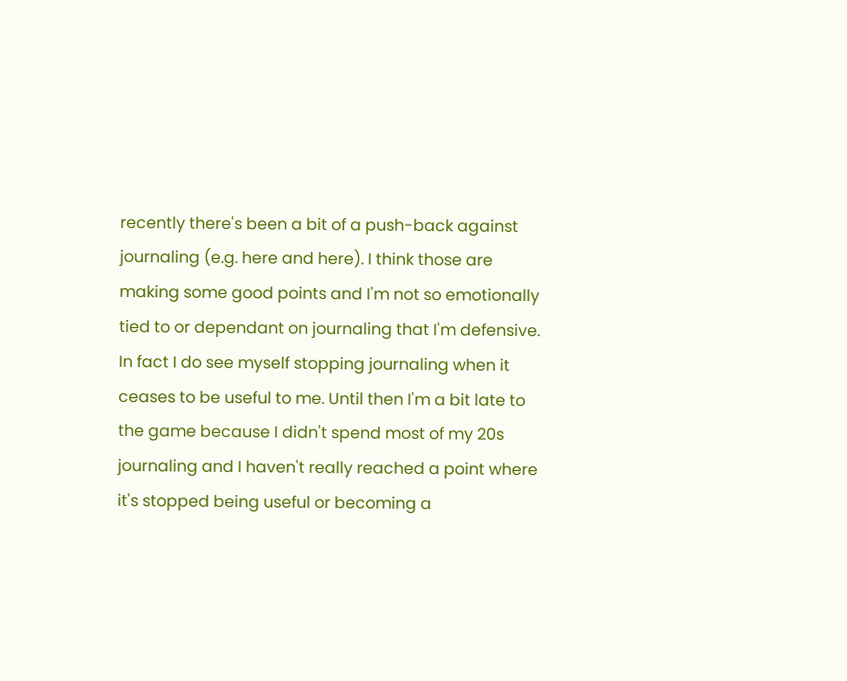recently there's been a bit of a push-back against journaling (e.g. here and here). I think those are making some good points and I'm not so emotionally tied to or dependant on journaling that I'm defensive. In fact I do see myself stopping journaling when it ceases to be useful to me. Until then I'm a bit late to the game because I didn't spend most of my 20s journaling and I haven't really reached a point where it's stopped being useful or becoming a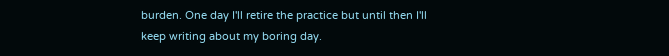burden. One day I'll retire the practice but until then I'll keep writing about my boring day.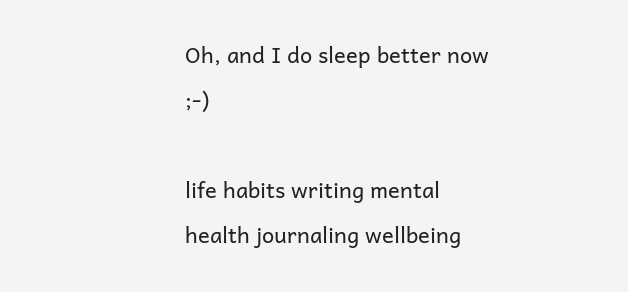Oh, and I do sleep better now ;-)

life habits writing mental health journaling wellbeing